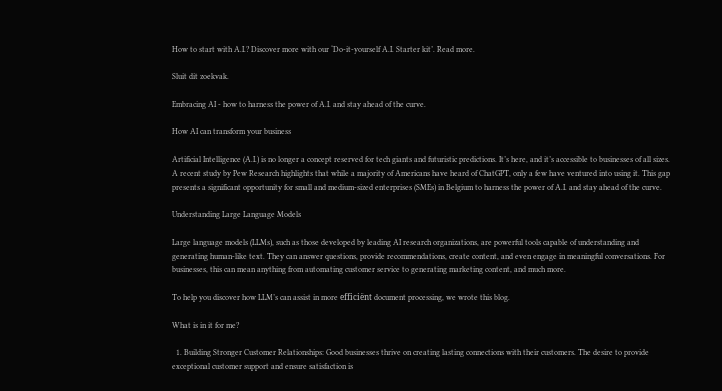How to start with A.I.? Discover more with our ‘Do-it-yourself A.I. Starter kit’. Read more.

Sluit dit zoekvak.

Embracing AI - how to harness the power of A.I. and stay ahead of the curve.

How AI can transform your business

Artificial Intelligence (A.I.) is no longer a concept reserved for tech giants and futuristic predictions. It’s here, and it’s accessible to businesses of all sizes. A recent study by Pew Research highlights that while a majority of Americans have heard of ChatGPT, only a few have ventured into using it. This gap presents a significant opportunity for small and medium-sized enterprises (SMEs) in Belgium to harness the power of A.I. and stay ahead of the curve.

Understanding Large Language Models

Large language models (LLMs), such as those developed by leading AI research organizations, are powerful tools capable of understanding and generating human-like text. They can answer questions, provide recommendations, create content, and even engage in meaningful conversations. For businesses, this can mean anything from automating customer service to generating marketing content, and much more.

To help you discover how LLM’s can assist in more efficiënt document processing, we wrote this blog.

What is in it for me?

  1. Building Stronger Customer Relationships: Good businesses thrive on creating lasting connections with their customers. The desire to provide exceptional customer support and ensure satisfaction is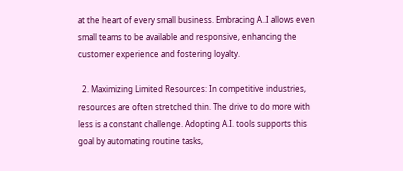at the heart of every small business. Embracing A..I allows even small teams to be available and responsive, enhancing the customer experience and fostering loyalty.

  2. Maximizing Limited Resources: In competitive industries, resources are often stretched thin. The drive to do more with less is a constant challenge. Adopting A.I. tools supports this goal by automating routine tasks,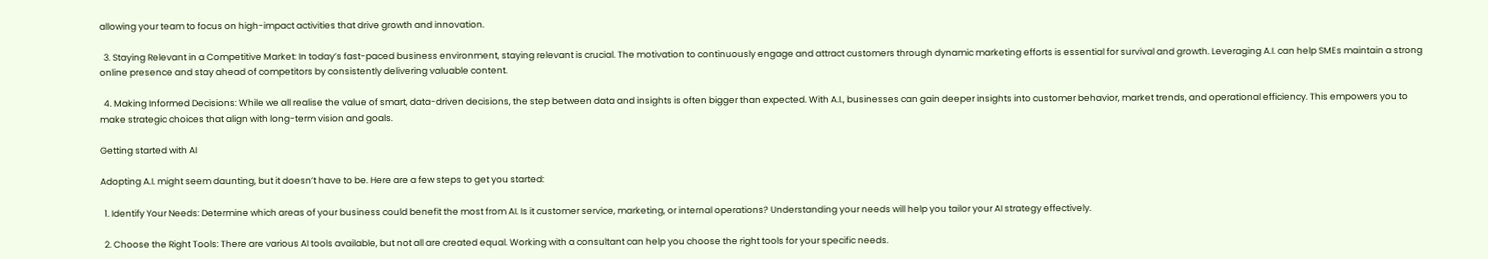allowing your team to focus on high-impact activities that drive growth and innovation.

  3. Staying Relevant in a Competitive Market: In today’s fast-paced business environment, staying relevant is crucial. The motivation to continuously engage and attract customers through dynamic marketing efforts is essential for survival and growth. Leveraging A.I. can help SMEs maintain a strong online presence and stay ahead of competitors by consistently delivering valuable content.

  4. Making Informed Decisions: While we all realise the value of smart, data-driven decisions, the step between data and insights is often bigger than expected. With A.I., businesses can gain deeper insights into customer behavior, market trends, and operational efficiency. This empowers you to make strategic choices that align with long-term vision and goals.

Getting started with AI

Adopting A.I. might seem daunting, but it doesn’t have to be. Here are a few steps to get you started:

  1. Identify Your Needs: Determine which areas of your business could benefit the most from AI. Is it customer service, marketing, or internal operations? Understanding your needs will help you tailor your AI strategy effectively.

  2. Choose the Right Tools: There are various AI tools available, but not all are created equal. Working with a consultant can help you choose the right tools for your specific needs.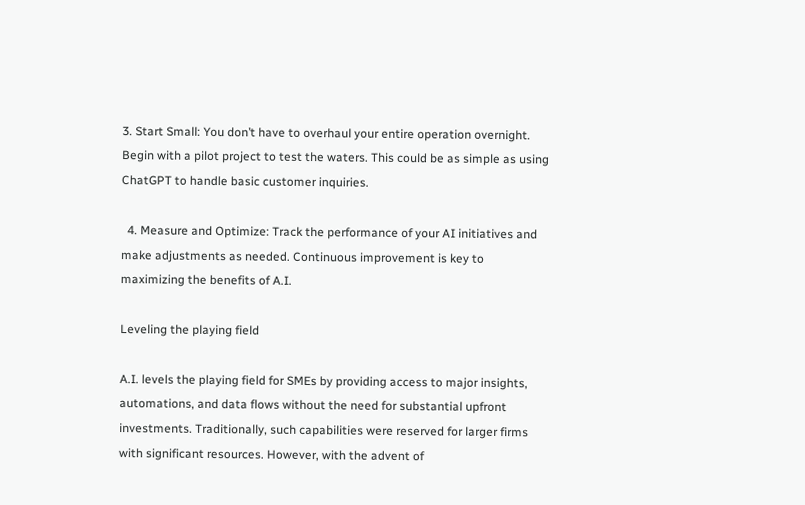3. Start Small: You don’t have to overhaul your entire operation overnight. Begin with a pilot project to test the waters. This could be as simple as using ChatGPT to handle basic customer inquiries.

  4. Measure and Optimize: Track the performance of your AI initiatives and make adjustments as needed. Continuous improvement is key to maximizing the benefits of A.I.

Leveling the playing field

A.I. levels the playing field for SMEs by providing access to major insights, automations, and data flows without the need for substantial upfront investments. Traditionally, such capabilities were reserved for larger firms with significant resources. However, with the advent of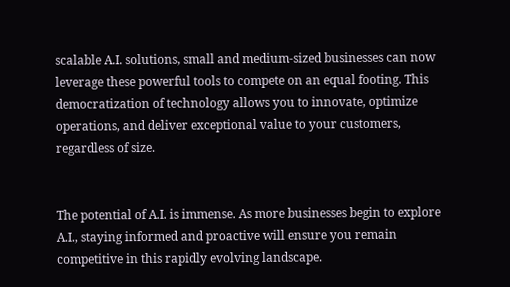scalable A.I. solutions, small and medium-sized businesses can now leverage these powerful tools to compete on an equal footing. This democratization of technology allows you to innovate, optimize operations, and deliver exceptional value to your customers, regardless of size.


The potential of A.I. is immense. As more businesses begin to explore A.I., staying informed and proactive will ensure you remain competitive in this rapidly evolving landscape.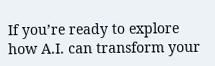If you’re ready to explore how A.I. can transform your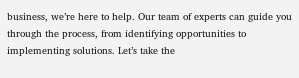business, we’re here to help. Our team of experts can guide you through the process, from identifying opportunities to implementing solutions. Let’s take the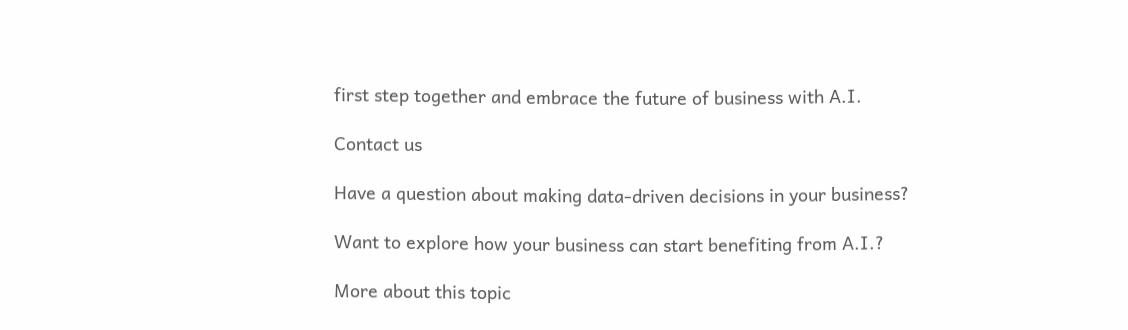first step together and embrace the future of business with A.I.

Contact us

Have a question about making data-driven decisions in your business?

Want to explore how your business can start benefiting from A.I.?

More about this topic